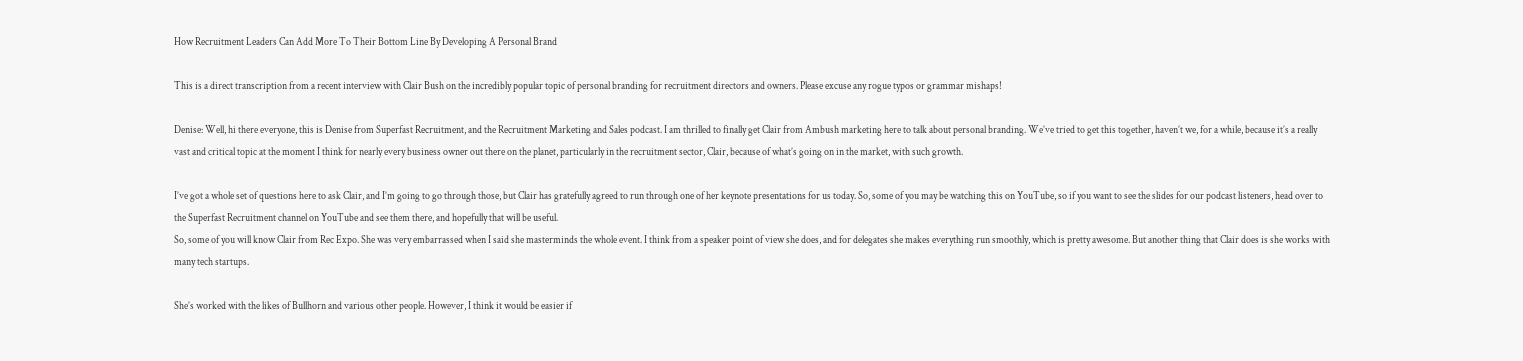How Recruitment Leaders Can Add More To Their Bottom Line By Developing A Personal Brand

This is a direct transcription from a recent interview with Clair Bush on the incredibly popular topic of personal branding for recruitment directors and owners. Please excuse any rogue typos or grammar mishaps!

Denise: Well, hi there everyone, this is Denise from Superfast Recruitment, and the Recruitment Marketing and Sales podcast. I am thrilled to finally get Clair from Ambush marketing here to talk about personal branding. We’ve tried to get this together, haven’t we, for a while, because it’s a really vast and critical topic at the moment I think for nearly every business owner out there on the planet, particularly in the recruitment sector, Clair, because of what’s going on in the market, with such growth.

I’ve got a whole set of questions here to ask Clair, and I’m going to go through those, but Clair has gratefully agreed to run through one of her keynote presentations for us today. So, some of you may be watching this on YouTube, so if you want to see the slides for our podcast listeners, head over to the Superfast Recruitment channel on YouTube and see them there, and hopefully that will be useful.
So, some of you will know Clair from Rec Expo. She was very embarrassed when I said she masterminds the whole event. I think from a speaker point of view she does, and for delegates she makes everything run smoothly, which is pretty awesome. But another thing that Clair does is she works with many tech startups.

She’s worked with the likes of Bullhorn and various other people. However, I think it would be easier if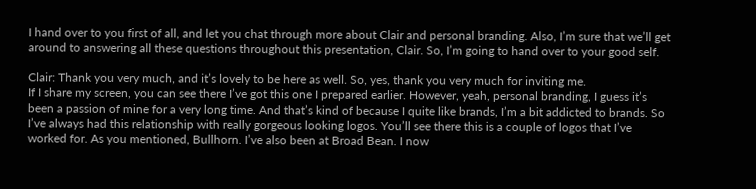I hand over to you first of all, and let you chat through more about Clair and personal branding. Also, I’m sure that we’ll get around to answering all these questions throughout this presentation, Clair. So, I’m going to hand over to your good self.

Clair: Thank you very much, and it’s lovely to be here as well. So, yes, thank you very much for inviting me.
If I share my screen, you can see there I’ve got this one I prepared earlier. However, yeah, personal branding, I guess it’s been a passion of mine for a very long time. And that’s kind of because I quite like brands, I’m a bit addicted to brands. So I’ve always had this relationship with really gorgeous looking logos. You’ll see there this is a couple of logos that I’ve worked for. As you mentioned, Bullhorn. I’ve also been at Broad Bean. I now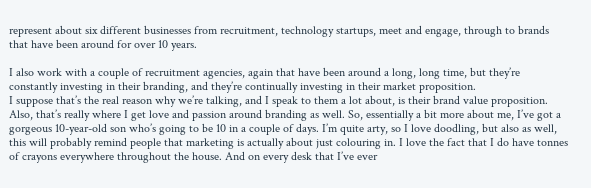represent about six different businesses from recruitment, technology startups, meet and engage, through to brands that have been around for over 10 years.

I also work with a couple of recruitment agencies, again that have been around a long, long time, but they’re constantly investing in their branding, and they’re continually investing in their market proposition.
I suppose that’s the real reason why we’re talking, and I speak to them a lot about, is their brand value proposition. Also, that’s really where I get love and passion around branding as well. So, essentially a bit more about me, I’ve got a gorgeous 10-year-old son who’s going to be 10 in a couple of days. I’m quite arty, so I love doodling, but also as well, this will probably remind people that marketing is actually about just colouring in. I love the fact that I do have tonnes of crayons everywhere throughout the house. And on every desk that I’ve ever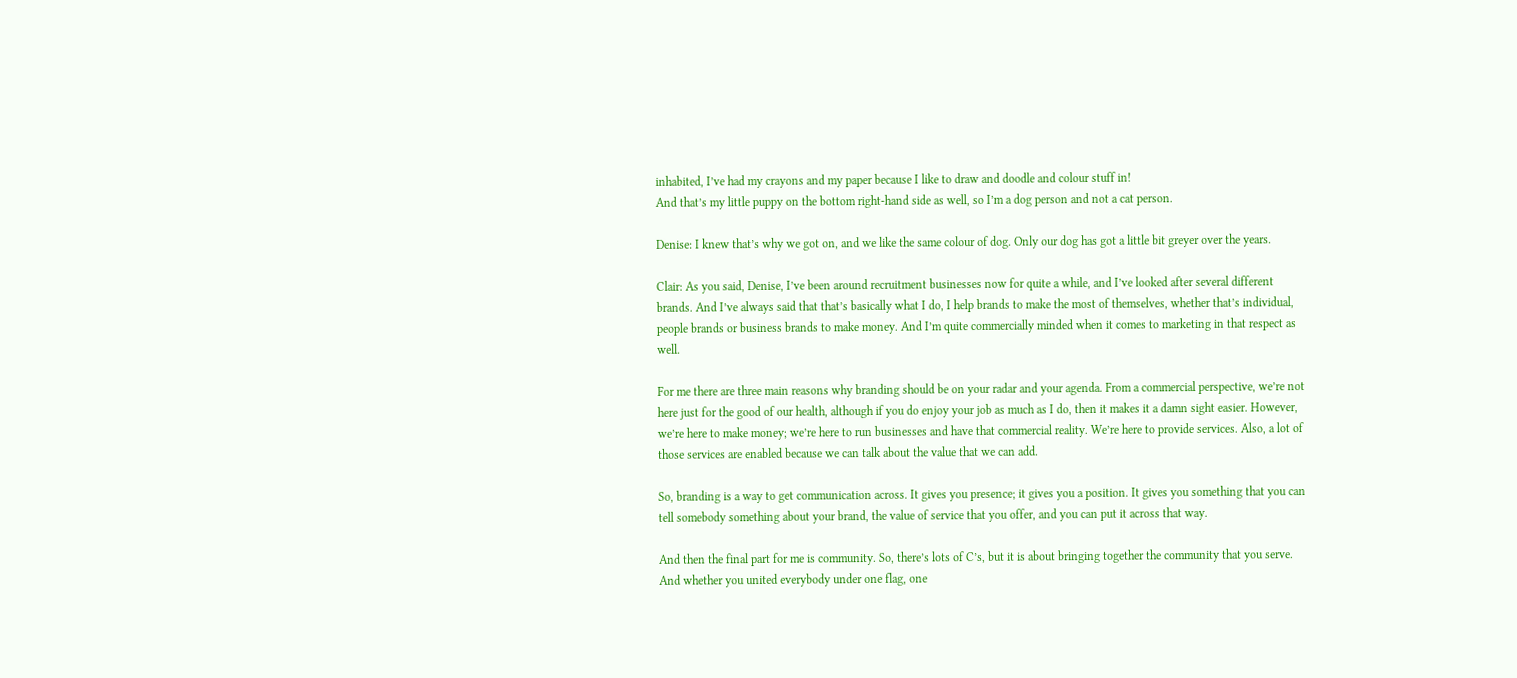inhabited, I’ve had my crayons and my paper because I like to draw and doodle and colour stuff in!
And that’s my little puppy on the bottom right-hand side as well, so I’m a dog person and not a cat person.

Denise: I knew that’s why we got on, and we like the same colour of dog. Only our dog has got a little bit greyer over the years.

Clair: As you said, Denise, I’ve been around recruitment businesses now for quite a while, and I’ve looked after several different brands. And I’ve always said that that’s basically what I do, I help brands to make the most of themselves, whether that’s individual, people brands or business brands to make money. And I’m quite commercially minded when it comes to marketing in that respect as well.

For me there are three main reasons why branding should be on your radar and your agenda. From a commercial perspective, we’re not here just for the good of our health, although if you do enjoy your job as much as I do, then it makes it a damn sight easier. However, we’re here to make money; we’re here to run businesses and have that commercial reality. We’re here to provide services. Also, a lot of those services are enabled because we can talk about the value that we can add.

So, branding is a way to get communication across. It gives you presence; it gives you a position. It gives you something that you can tell somebody something about your brand, the value of service that you offer, and you can put it across that way.

And then the final part for me is community. So, there’s lots of C’s, but it is about bringing together the community that you serve. And whether you united everybody under one flag, one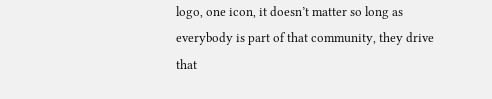logo, one icon, it doesn’t matter so long as everybody is part of that community, they drive that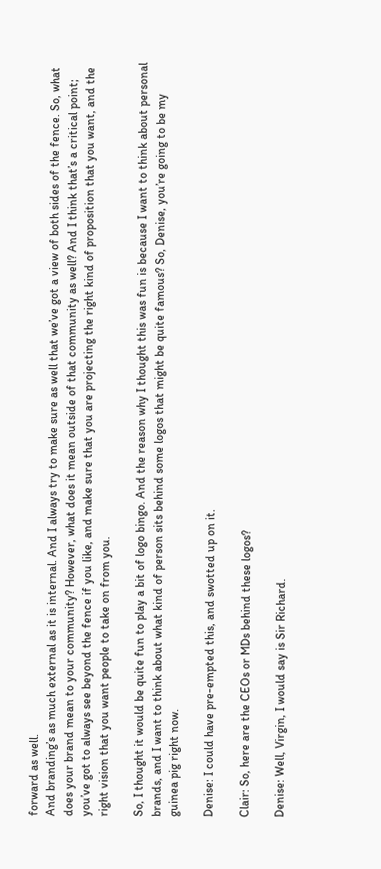forward as well.
And branding’s as much external as it is internal. And I always try to make sure as well that we’ve got a view of both sides of the fence. So, what does your brand mean to your community? However, what does it mean outside of that community as well? And I think that’s a critical point; you’ve got to always see beyond the fence if you like, and make sure that you are projecting the right kind of proposition that you want, and the right vision that you want people to take on from you.

So, I thought it would be quite fun to play a bit of logo bingo. And the reason why I thought this was fun is because I want to think about personal brands, and I want to think about what kind of person sits behind some logos that might be quite famous? So, Denise, you’re going to be my guinea pig right now.

Denise: I could have pre-empted this, and swotted up on it.

Clair: So, here are the CEOs or MDs behind these logos?

Denise: Well, Virgin, I would say is Sir Richard.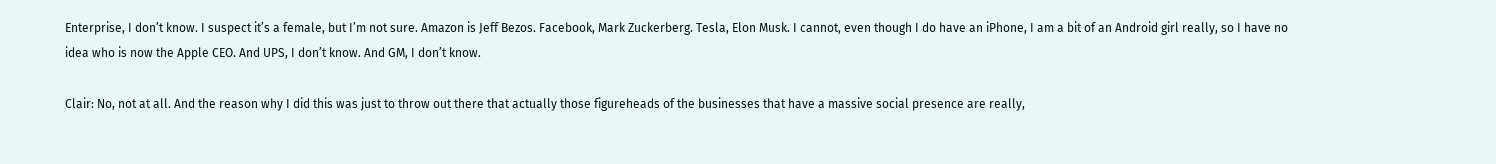Enterprise, I don’t know. I suspect it’s a female, but I’m not sure. Amazon is Jeff Bezos. Facebook, Mark Zuckerberg. Tesla, Elon Musk. I cannot, even though I do have an iPhone, I am a bit of an Android girl really, so I have no idea who is now the Apple CEO. And UPS, I don’t know. And GM, I don’t know.

Clair: No, not at all. And the reason why I did this was just to throw out there that actually those figureheads of the businesses that have a massive social presence are really,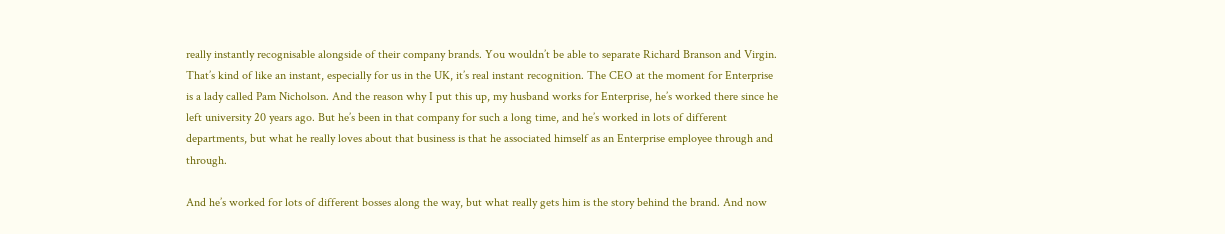really instantly recognisable alongside of their company brands. You wouldn’t be able to separate Richard Branson and Virgin. That’s kind of like an instant, especially for us in the UK, it’s real instant recognition. The CEO at the moment for Enterprise is a lady called Pam Nicholson. And the reason why I put this up, my husband works for Enterprise, he’s worked there since he left university 20 years ago. But he’s been in that company for such a long time, and he’s worked in lots of different departments, but what he really loves about that business is that he associated himself as an Enterprise employee through and through.

And he’s worked for lots of different bosses along the way, but what really gets him is the story behind the brand. And now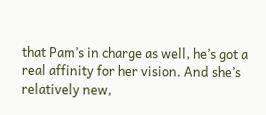that Pam’s in charge as well, he’s got a real affinity for her vision. And she’s relatively new,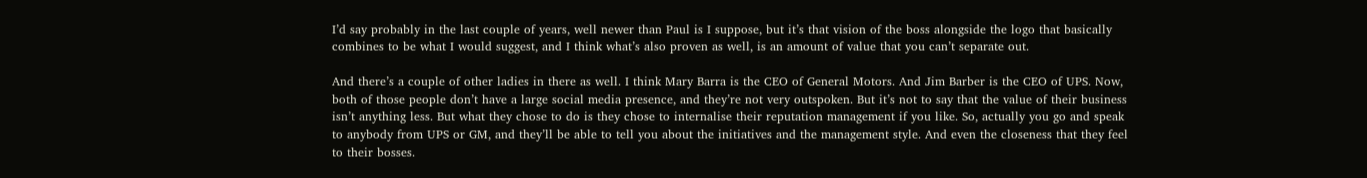I’d say probably in the last couple of years, well newer than Paul is I suppose, but it’s that vision of the boss alongside the logo that basically combines to be what I would suggest, and I think what’s also proven as well, is an amount of value that you can’t separate out.

And there’s a couple of other ladies in there as well. I think Mary Barra is the CEO of General Motors. And Jim Barber is the CEO of UPS. Now, both of those people don’t have a large social media presence, and they’re not very outspoken. But it’s not to say that the value of their business isn’t anything less. But what they chose to do is they chose to internalise their reputation management if you like. So, actually you go and speak to anybody from UPS or GM, and they’ll be able to tell you about the initiatives and the management style. And even the closeness that they feel to their bosses.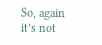So, again it’s not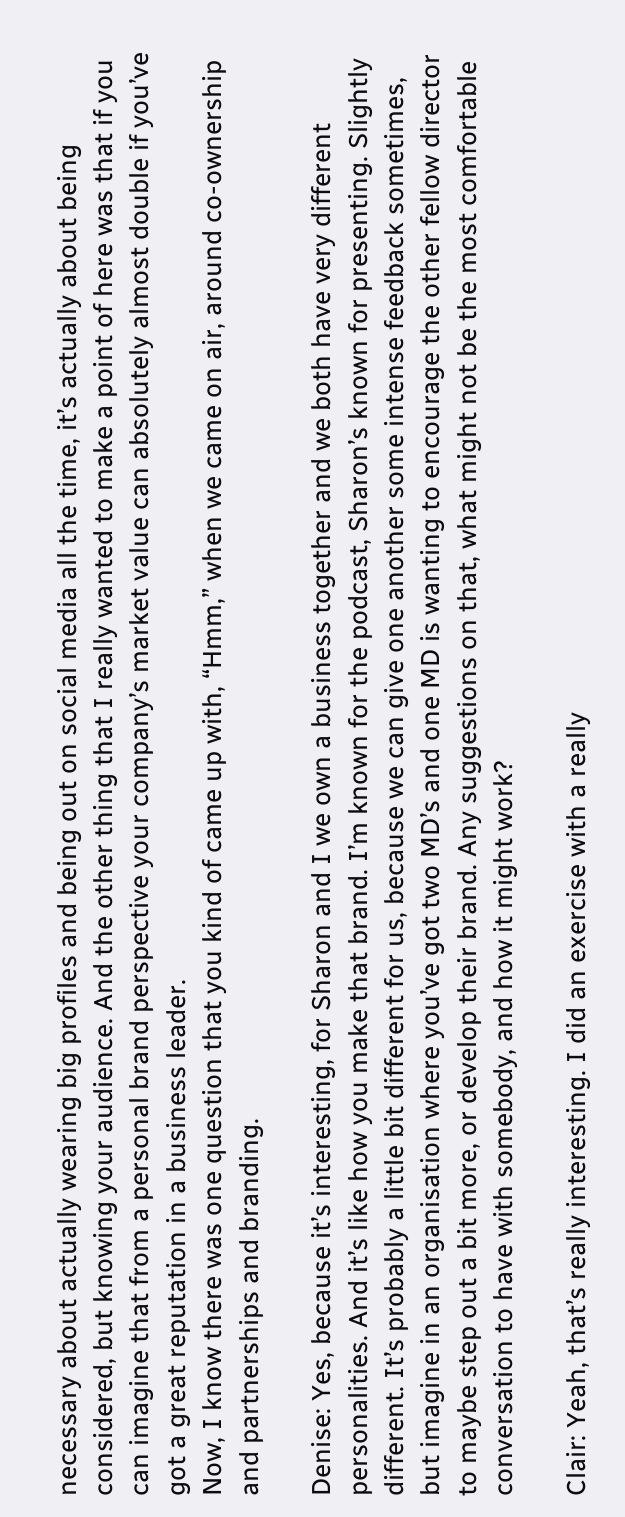necessary about actually wearing big profiles and being out on social media all the time, it’s actually about being considered, but knowing your audience. And the other thing that I really wanted to make a point of here was that if you can imagine that from a personal brand perspective your company’s market value can absolutely almost double if you’ve got a great reputation in a business leader.
Now, I know there was one question that you kind of came up with, “Hmm,” when we came on air, around co-ownership and partnerships and branding.

Denise: Yes, because it’s interesting, for Sharon and I we own a business together and we both have very different personalities. And it’s like how you make that brand. I’m known for the podcast, Sharon’s known for presenting. Slightly different. It’s probably a little bit different for us, because we can give one another some intense feedback sometimes, but imagine in an organisation where you’ve got two MD’s and one MD is wanting to encourage the other fellow director to maybe step out a bit more, or develop their brand. Any suggestions on that, what might not be the most comfortable conversation to have with somebody, and how it might work?

Clair: Yeah, that’s really interesting. I did an exercise with a really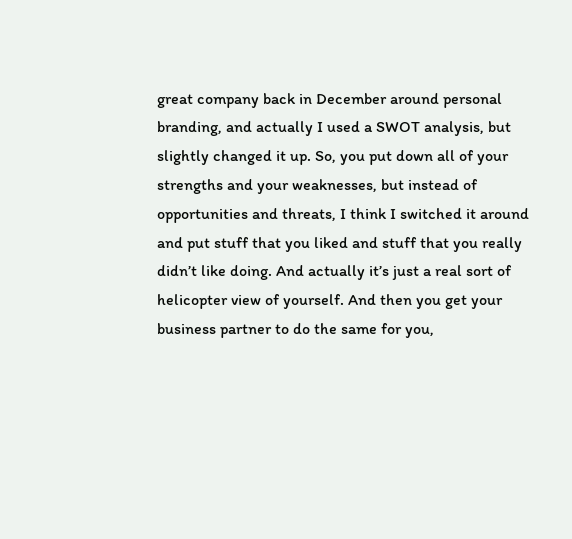great company back in December around personal branding, and actually I used a SWOT analysis, but slightly changed it up. So, you put down all of your strengths and your weaknesses, but instead of opportunities and threats, I think I switched it around and put stuff that you liked and stuff that you really didn’t like doing. And actually it’s just a real sort of helicopter view of yourself. And then you get your business partner to do the same for you,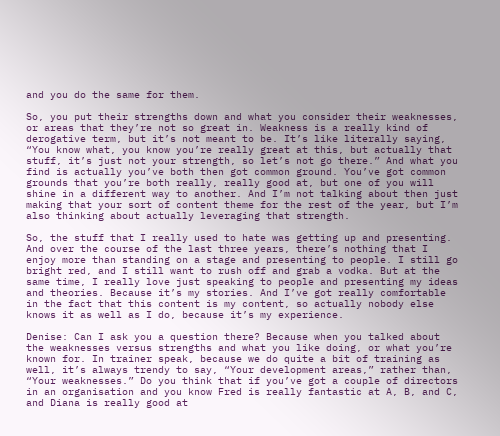and you do the same for them.

So, you put their strengths down and what you consider their weaknesses, or areas that they’re not so great in. Weakness is a really kind of derogative term, but it’s not meant to be. It’s like literally saying, “You know what, you know you’re really great at this, but actually that stuff, it’s just not your strength, so let’s not go there.” And what you find is actually you’ve both then got common ground. You’ve got common grounds that you’re both really, really good at, but one of you will shine in a different way to another. And I’m not talking about then just making that your sort of content theme for the rest of the year, but I’m also thinking about actually leveraging that strength.

So, the stuff that I really used to hate was getting up and presenting. And over the course of the last three years, there’s nothing that I enjoy more than standing on a stage and presenting to people. I still go bright red, and I still want to rush off and grab a vodka. But at the same time, I really love just speaking to people and presenting my ideas and theories. Because it’s my stories. And I’ve got really comfortable in the fact that this content is my content, so actually nobody else knows it as well as I do, because it’s my experience.

Denise: Can I ask you a question there? Because when you talked about the weaknesses versus strengths and what you like doing, or what you’re known for. In trainer speak, because we do quite a bit of training as well, it’s always trendy to say, “Your development areas,” rather than, “Your weaknesses.” Do you think that if you’ve got a couple of directors in an organisation and you know Fred is really fantastic at A, B, and C, and Diana is really good at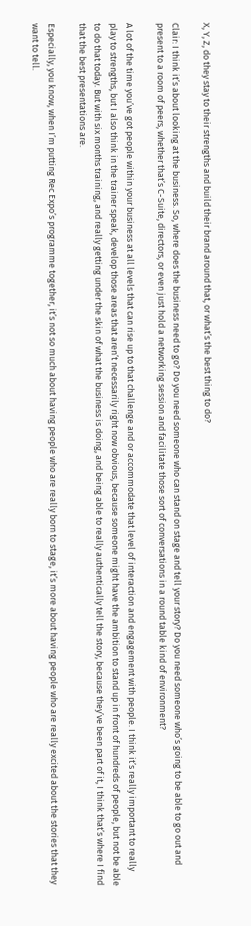X, Y, Z, do they stay to their strengths and build their brand around that, or what’s the best thing to do?

Clair: I think it’s about looking at the business. So, where does the business need to go? Do you need someone who can stand on stage and tell your story? Do you need someone who’s going to be able to go out and present to a room of peers, whether that’s C-Suite, directors, or even just hold a networking session and facilitate those sort of conversations in a round table kind of environment?

A lot of the time you’ve got people within your business at all levels that can rise up to that challenge and or accommodate that level of interaction and engagement with people. I think it’s really important to really play to strengths, but I also think in the trainer speak, develop those areas that aren’t necessarily right now obvious, because someone might have the ambition to stand up in front of hundreds of people, but not be able to do that today. But with six months training, and really getting under the skin of what the business is doing, and being able to really authentically tell the story, because they’ve been part of it, I think that’s where I find that the best presentations are.

Especially, you know, when I’m putting Rec Expo’s programme together, it’s not so much about having people who are really born to stage, it’s more about having people who are really excited about the stories that they want to tell.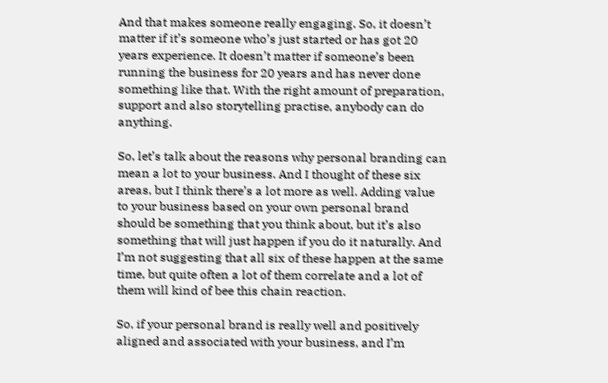And that makes someone really engaging. So, it doesn’t matter if it’s someone who’s just started or has got 20 years experience. It doesn’t matter if someone’s been running the business for 20 years and has never done something like that. With the right amount of preparation, support and also storytelling practise, anybody can do anything.

So, let’s talk about the reasons why personal branding can mean a lot to your business. And I thought of these six areas, but I think there’s a lot more as well. Adding value to your business based on your own personal brand should be something that you think about, but it’s also something that will just happen if you do it naturally. And I’m not suggesting that all six of these happen at the same time, but quite often a lot of them correlate and a lot of them will kind of bee this chain reaction.

So, if your personal brand is really well and positively aligned and associated with your business, and I’m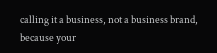calling it a business, not a business brand, because your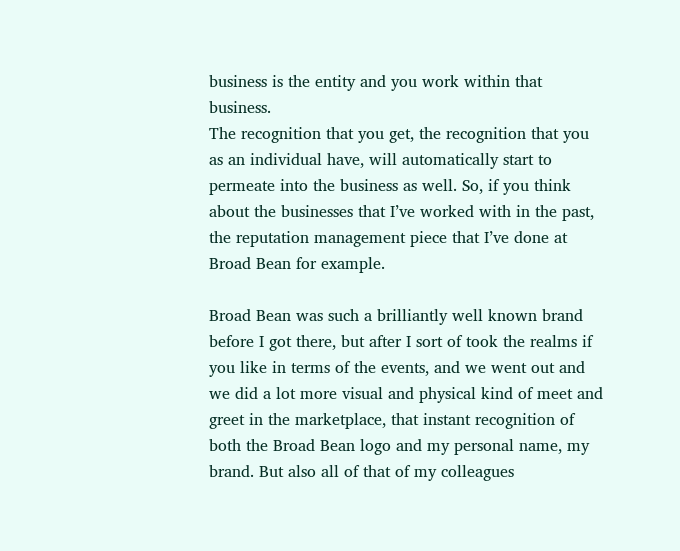business is the entity and you work within that business.
The recognition that you get, the recognition that you as an individual have, will automatically start to permeate into the business as well. So, if you think about the businesses that I’ve worked with in the past, the reputation management piece that I’ve done at Broad Bean for example.

Broad Bean was such a brilliantly well known brand before I got there, but after I sort of took the realms if you like in terms of the events, and we went out and we did a lot more visual and physical kind of meet and greet in the marketplace, that instant recognition of both the Broad Bean logo and my personal name, my brand. But also all of that of my colleagues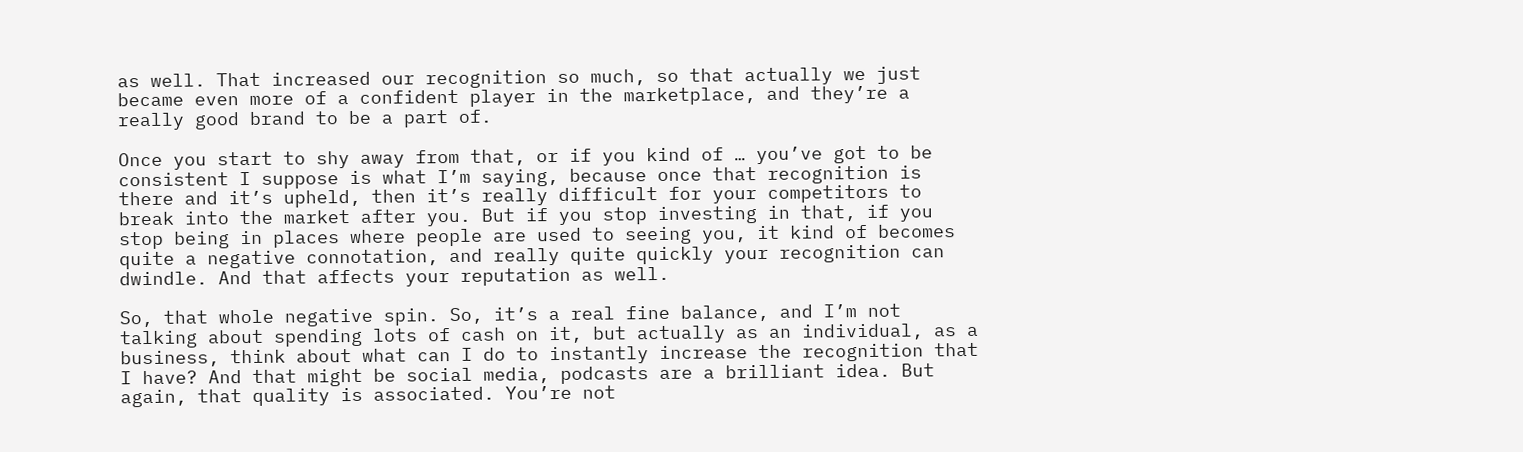as well. That increased our recognition so much, so that actually we just became even more of a confident player in the marketplace, and they’re a really good brand to be a part of.

Once you start to shy away from that, or if you kind of … you’ve got to be consistent I suppose is what I’m saying, because once that recognition is there and it’s upheld, then it’s really difficult for your competitors to break into the market after you. But if you stop investing in that, if you stop being in places where people are used to seeing you, it kind of becomes quite a negative connotation, and really quite quickly your recognition can dwindle. And that affects your reputation as well.

So, that whole negative spin. So, it’s a real fine balance, and I’m not talking about spending lots of cash on it, but actually as an individual, as a business, think about what can I do to instantly increase the recognition that I have? And that might be social media, podcasts are a brilliant idea. But again, that quality is associated. You’re not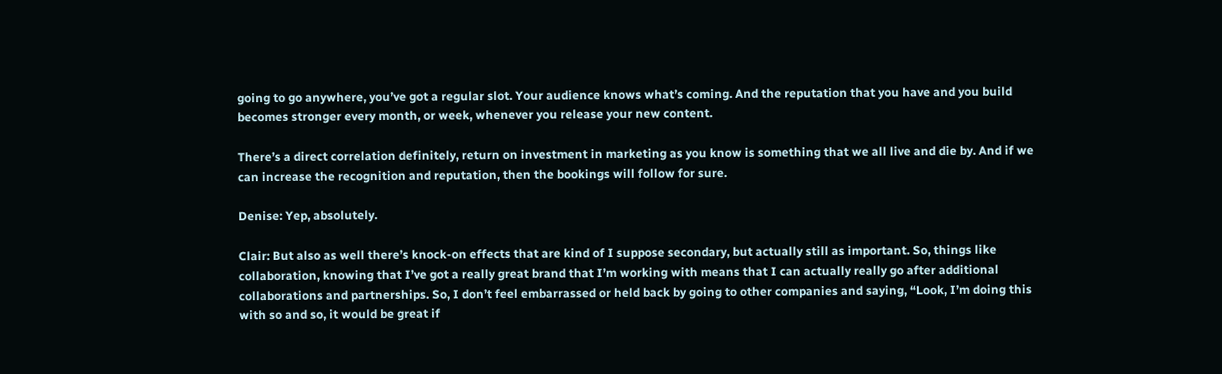going to go anywhere, you’ve got a regular slot. Your audience knows what’s coming. And the reputation that you have and you build becomes stronger every month, or week, whenever you release your new content.

There’s a direct correlation definitely, return on investment in marketing as you know is something that we all live and die by. And if we can increase the recognition and reputation, then the bookings will follow for sure.

Denise: Yep, absolutely.

Clair: But also as well there’s knock-on effects that are kind of I suppose secondary, but actually still as important. So, things like collaboration, knowing that I’ve got a really great brand that I’m working with means that I can actually really go after additional collaborations and partnerships. So, I don’t feel embarrassed or held back by going to other companies and saying, “Look, I’m doing this with so and so, it would be great if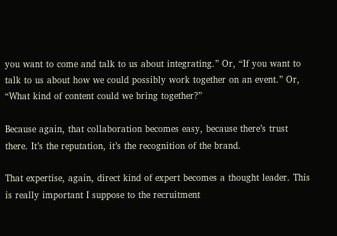you want to come and talk to us about integrating.” Or, “If you want to talk to us about how we could possibly work together on an event.” Or, “What kind of content could we bring together?”

Because again, that collaboration becomes easy, because there’s trust there. It’s the reputation, it’s the recognition of the brand.

That expertise, again, direct kind of expert becomes a thought leader. This is really important I suppose to the recruitment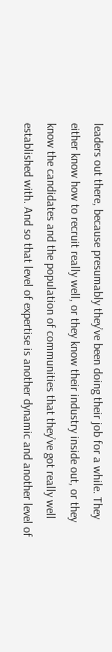leaders out there, because presumably they’ve been doing their job for a while. They either know how to recruit really well, or they know their industry inside out, or they know the candidates and the population of communities that they’ve got really well established with. And so that level of expertise is another dynamic and another level of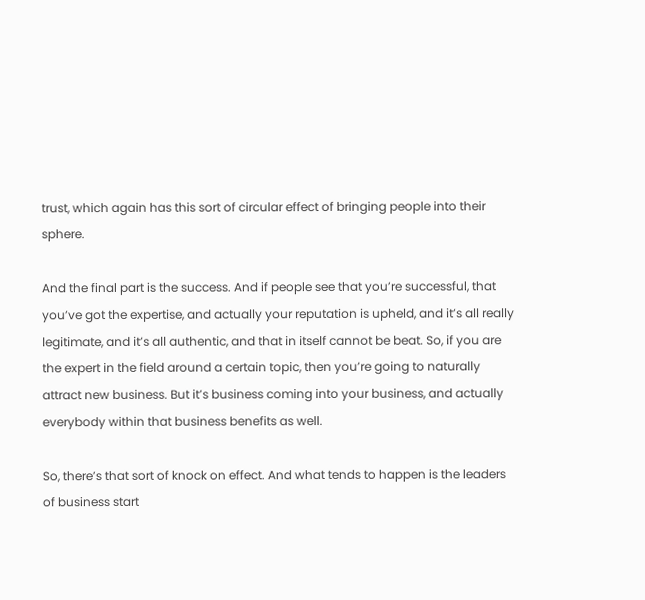trust, which again has this sort of circular effect of bringing people into their sphere.

And the final part is the success. And if people see that you’re successful, that you’ve got the expertise, and actually your reputation is upheld, and it’s all really legitimate, and it’s all authentic, and that in itself cannot be beat. So, if you are the expert in the field around a certain topic, then you’re going to naturally attract new business. But it’s business coming into your business, and actually everybody within that business benefits as well.

So, there’s that sort of knock on effect. And what tends to happen is the leaders of business start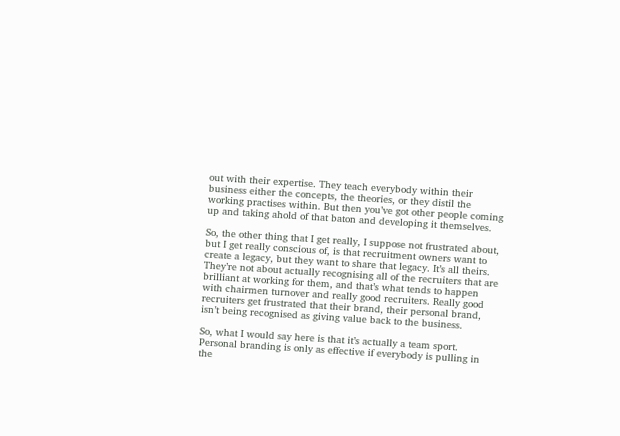out with their expertise. They teach everybody within their business either the concepts, the theories, or they distil the working practises within. But then you’ve got other people coming up and taking ahold of that baton and developing it themselves.

So, the other thing that I get really, I suppose not frustrated about, but I get really conscious of, is that recruitment owners want to create a legacy, but they want to share that legacy. It’s all theirs. They’re not about actually recognising all of the recruiters that are brilliant at working for them, and that’s what tends to happen with chairmen turnover and really good recruiters. Really good recruiters get frustrated that their brand, their personal brand, isn’t being recognised as giving value back to the business.

So, what I would say here is that it’s actually a team sport. Personal branding is only as effective if everybody is pulling in the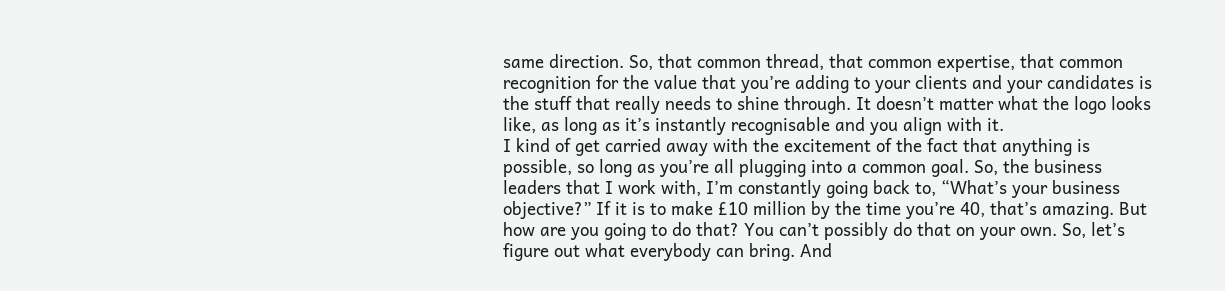same direction. So, that common thread, that common expertise, that common recognition for the value that you’re adding to your clients and your candidates is the stuff that really needs to shine through. It doesn’t matter what the logo looks like, as long as it’s instantly recognisable and you align with it.
I kind of get carried away with the excitement of the fact that anything is possible, so long as you’re all plugging into a common goal. So, the business leaders that I work with, I’m constantly going back to, “What’s your business objective?” If it is to make £10 million by the time you’re 40, that’s amazing. But how are you going to do that? You can’t possibly do that on your own. So, let’s figure out what everybody can bring. And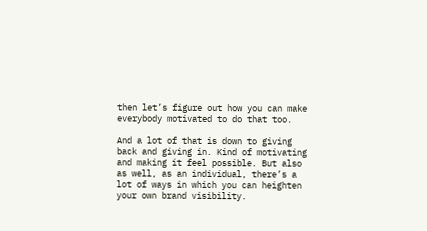then let’s figure out how you can make everybody motivated to do that too.

And a lot of that is down to giving back and giving in. Kind of motivating and making it feel possible. But also as well, as an individual, there’s a lot of ways in which you can heighten your own brand visibility.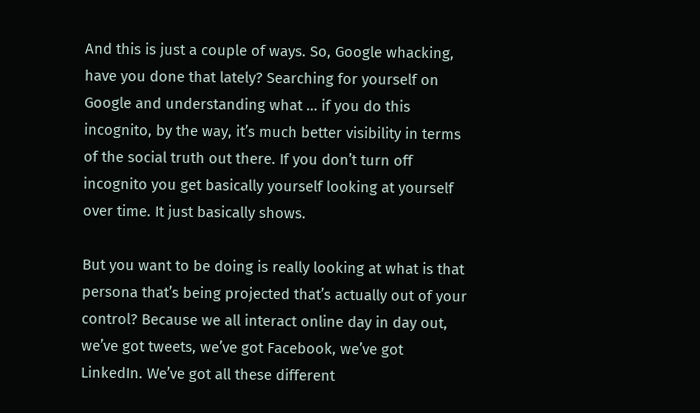And this is just a couple of ways. So, Google whacking, have you done that lately? Searching for yourself on Google and understanding what … if you do this incognito, by the way, it’s much better visibility in terms of the social truth out there. If you don’t turn off incognito you get basically yourself looking at yourself over time. It just basically shows.

But you want to be doing is really looking at what is that persona that’s being projected that’s actually out of your control? Because we all interact online day in day out, we’ve got tweets, we’ve got Facebook, we’ve got LinkedIn. We’ve got all these different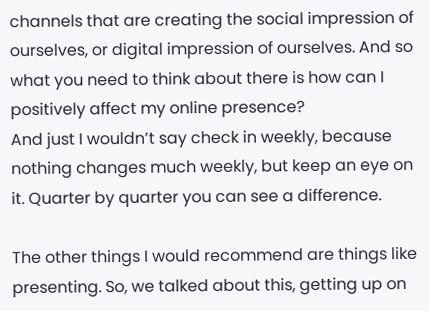channels that are creating the social impression of ourselves, or digital impression of ourselves. And so what you need to think about there is how can I positively affect my online presence?
And just I wouldn’t say check in weekly, because nothing changes much weekly, but keep an eye on it. Quarter by quarter you can see a difference.

The other things I would recommend are things like presenting. So, we talked about this, getting up on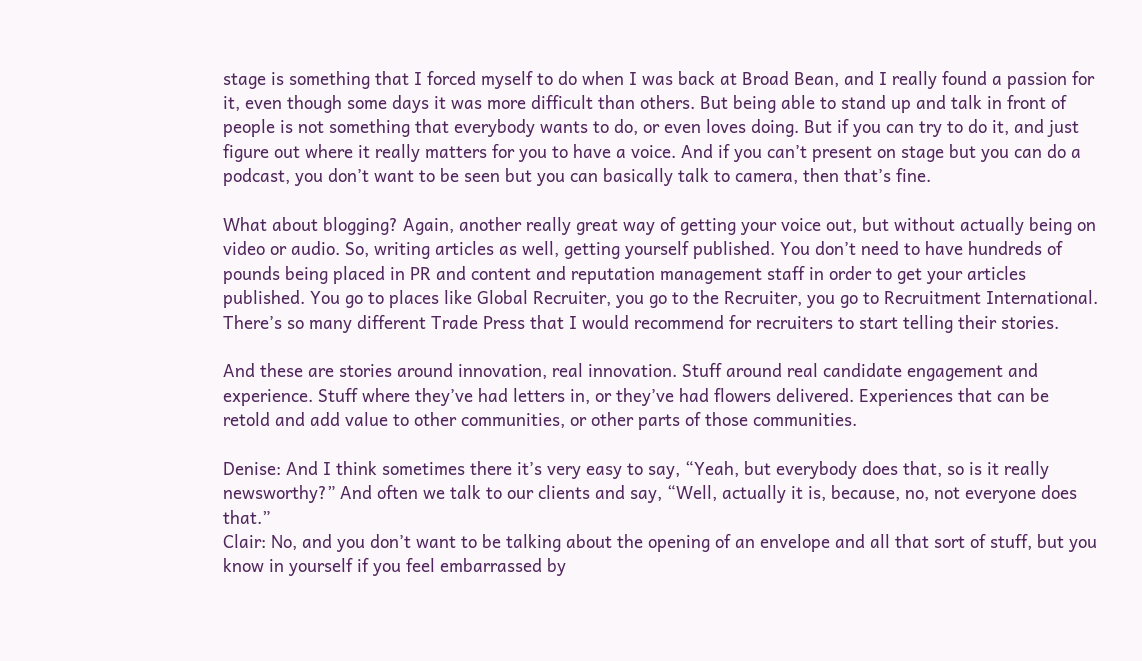stage is something that I forced myself to do when I was back at Broad Bean, and I really found a passion for it, even though some days it was more difficult than others. But being able to stand up and talk in front of people is not something that everybody wants to do, or even loves doing. But if you can try to do it, and just figure out where it really matters for you to have a voice. And if you can’t present on stage but you can do a podcast, you don’t want to be seen but you can basically talk to camera, then that’s fine.

What about blogging? Again, another really great way of getting your voice out, but without actually being on video or audio. So, writing articles as well, getting yourself published. You don’t need to have hundreds of pounds being placed in PR and content and reputation management staff in order to get your articles published. You go to places like Global Recruiter, you go to the Recruiter, you go to Recruitment International. There’s so many different Trade Press that I would recommend for recruiters to start telling their stories.

And these are stories around innovation, real innovation. Stuff around real candidate engagement and experience. Stuff where they’ve had letters in, or they’ve had flowers delivered. Experiences that can be retold and add value to other communities, or other parts of those communities.

Denise: And I think sometimes there it’s very easy to say, “Yeah, but everybody does that, so is it really newsworthy?” And often we talk to our clients and say, “Well, actually it is, because, no, not everyone does that.”
Clair: No, and you don’t want to be talking about the opening of an envelope and all that sort of stuff, but you know in yourself if you feel embarrassed by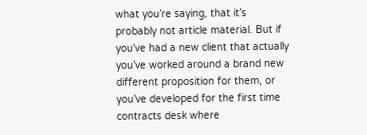what you’re saying, that it’s probably not article material. But if you’ve had a new client that actually you’ve worked around a brand new different proposition for them, or you’ve developed for the first time contracts desk where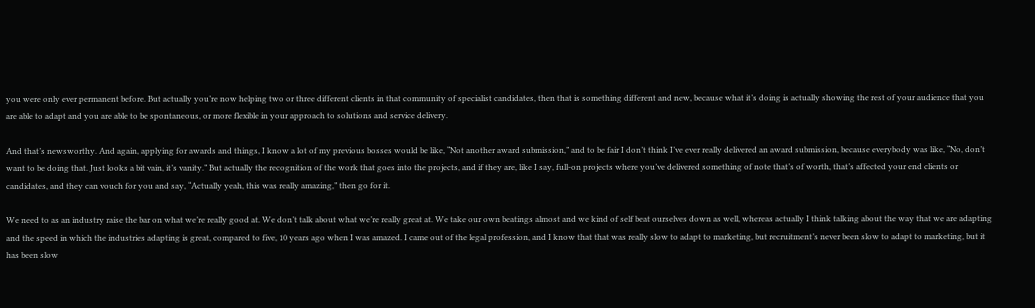you were only ever permanent before. But actually you’re now helping two or three different clients in that community of specialist candidates, then that is something different and new, because what it’s doing is actually showing the rest of your audience that you are able to adapt and you are able to be spontaneous, or more flexible in your approach to solutions and service delivery.

And that’s newsworthy. And again, applying for awards and things, I know a lot of my previous bosses would be like, “Not another award submission,” and to be fair I don’t think I’ve ever really delivered an award submission, because everybody was like, “No, don’t want to be doing that. Just looks a bit vain, it’s vanity.” But actually the recognition of the work that goes into the projects, and if they are, like I say, full-on projects where you’ve delivered something of note that’s of worth, that’s affected your end clients or candidates, and they can vouch for you and say, “Actually yeah, this was really amazing,” then go for it.

We need to as an industry raise the bar on what we’re really good at. We don’t talk about what we’re really great at. We take our own beatings almost and we kind of self beat ourselves down as well, whereas actually I think talking about the way that we are adapting and the speed in which the industries adapting is great, compared to five, 10 years ago when I was amazed. I came out of the legal profession, and I know that that was really slow to adapt to marketing, but recruitment’s never been slow to adapt to marketing, but it has been slow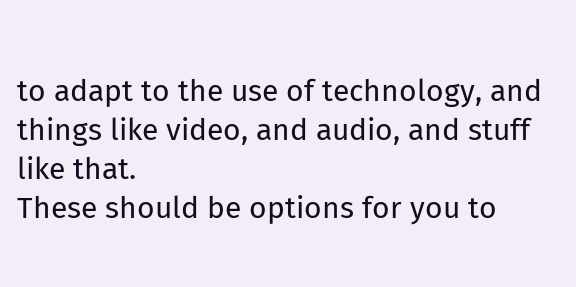to adapt to the use of technology, and things like video, and audio, and stuff like that.
These should be options for you to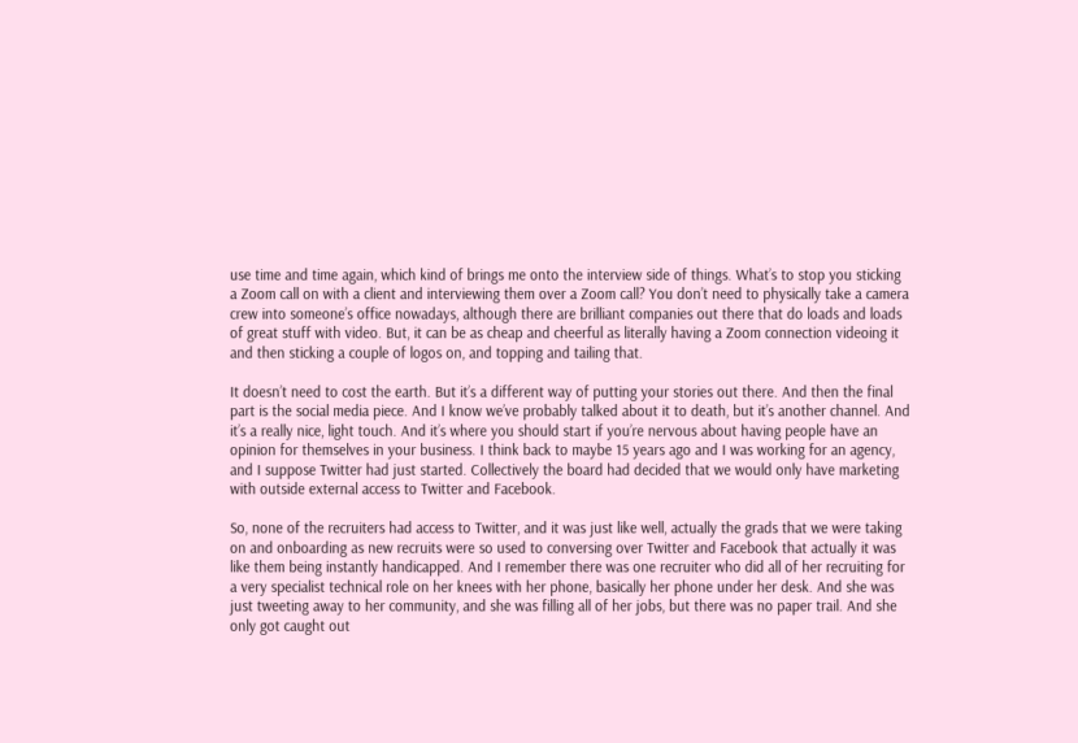use time and time again, which kind of brings me onto the interview side of things. What’s to stop you sticking a Zoom call on with a client and interviewing them over a Zoom call? You don’t need to physically take a camera crew into someone’s office nowadays, although there are brilliant companies out there that do loads and loads of great stuff with video. But, it can be as cheap and cheerful as literally having a Zoom connection videoing it and then sticking a couple of logos on, and topping and tailing that.

It doesn’t need to cost the earth. But it’s a different way of putting your stories out there. And then the final part is the social media piece. And I know we’ve probably talked about it to death, but it’s another channel. And it’s a really nice, light touch. And it’s where you should start if you’re nervous about having people have an opinion for themselves in your business. I think back to maybe 15 years ago and I was working for an agency, and I suppose Twitter had just started. Collectively the board had decided that we would only have marketing with outside external access to Twitter and Facebook.

So, none of the recruiters had access to Twitter, and it was just like well, actually the grads that we were taking on and onboarding as new recruits were so used to conversing over Twitter and Facebook that actually it was like them being instantly handicapped. And I remember there was one recruiter who did all of her recruiting for a very specialist technical role on her knees with her phone, basically her phone under her desk. And she was just tweeting away to her community, and she was filling all of her jobs, but there was no paper trail. And she only got caught out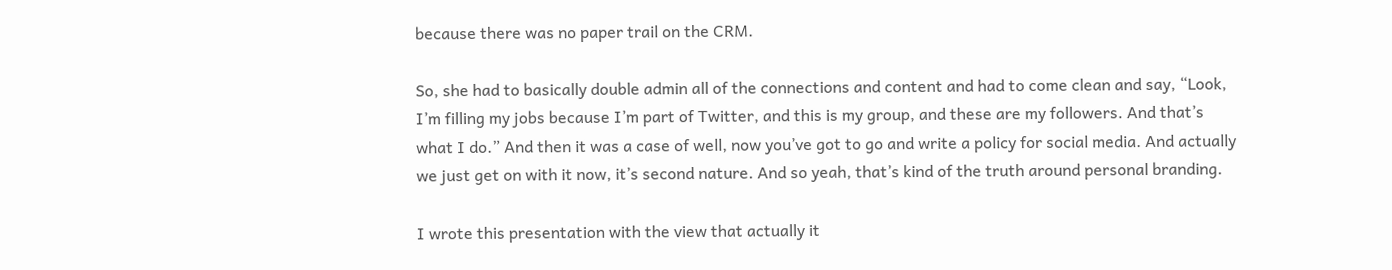because there was no paper trail on the CRM.

So, she had to basically double admin all of the connections and content and had to come clean and say, “Look, I’m filling my jobs because I’m part of Twitter, and this is my group, and these are my followers. And that’s what I do.” And then it was a case of well, now you’ve got to go and write a policy for social media. And actually we just get on with it now, it’s second nature. And so yeah, that’s kind of the truth around personal branding.

I wrote this presentation with the view that actually it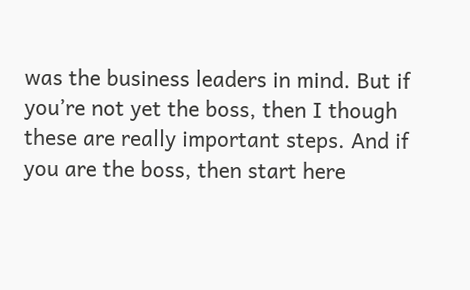was the business leaders in mind. But if you’re not yet the boss, then I though these are really important steps. And if you are the boss, then start here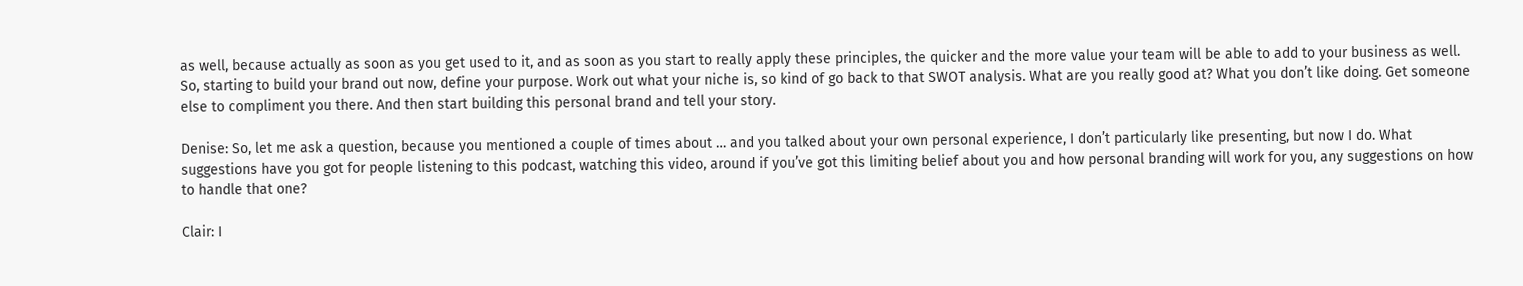as well, because actually as soon as you get used to it, and as soon as you start to really apply these principles, the quicker and the more value your team will be able to add to your business as well. So, starting to build your brand out now, define your purpose. Work out what your niche is, so kind of go back to that SWOT analysis. What are you really good at? What you don’t like doing. Get someone else to compliment you there. And then start building this personal brand and tell your story.

Denise: So, let me ask a question, because you mentioned a couple of times about … and you talked about your own personal experience, I don’t particularly like presenting, but now I do. What suggestions have you got for people listening to this podcast, watching this video, around if you’ve got this limiting belief about you and how personal branding will work for you, any suggestions on how to handle that one?

Clair: I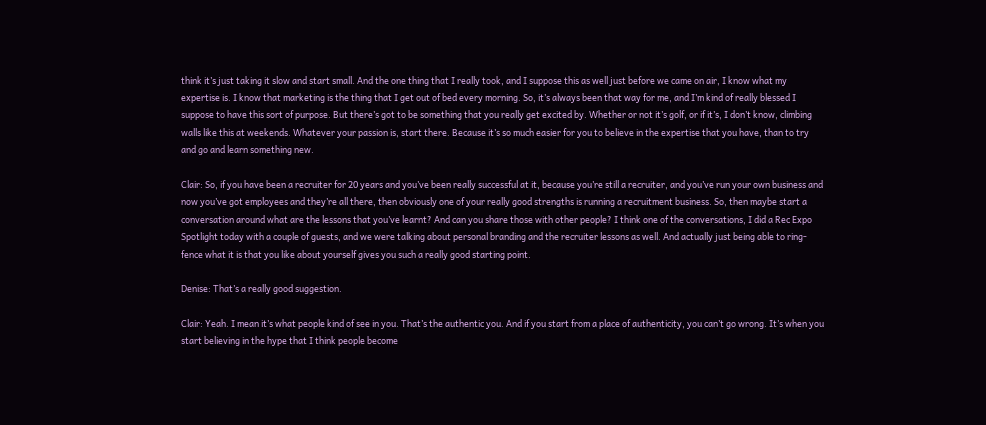think it’s just taking it slow and start small. And the one thing that I really took, and I suppose this as well just before we came on air, I know what my expertise is. I know that marketing is the thing that I get out of bed every morning. So, it’s always been that way for me, and I’m kind of really blessed I suppose to have this sort of purpose. But there’s got to be something that you really get excited by. Whether or not it’s golf, or if it’s, I don’t know, climbing walls like this at weekends. Whatever your passion is, start there. Because it’s so much easier for you to believe in the expertise that you have, than to try and go and learn something new.

Clair: So, if you have been a recruiter for 20 years and you’ve been really successful at it, because you’re still a recruiter, and you’ve run your own business and now you’ve got employees and they’re all there, then obviously one of your really good strengths is running a recruitment business. So, then maybe start a conversation around what are the lessons that you’ve learnt? And can you share those with other people? I think one of the conversations, I did a Rec Expo Spotlight today with a couple of guests, and we were talking about personal branding and the recruiter lessons as well. And actually just being able to ring-fence what it is that you like about yourself gives you such a really good starting point.

Denise: That’s a really good suggestion.

Clair: Yeah. I mean it’s what people kind of see in you. That’s the authentic you. And if you start from a place of authenticity, you can’t go wrong. It’s when you start believing in the hype that I think people become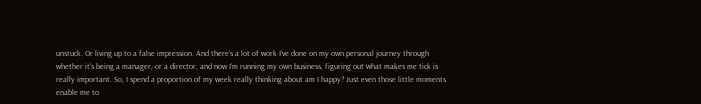unstuck. Or living up to a false impression. And there’s a lot of work I’ve done on my own personal journey through whether it’s being a manager, or a director, and now I’m running my own business, figuring out what makes me tick is really important. So, I spend a proportion of my week really thinking about am I happy? Just even those little moments enable me to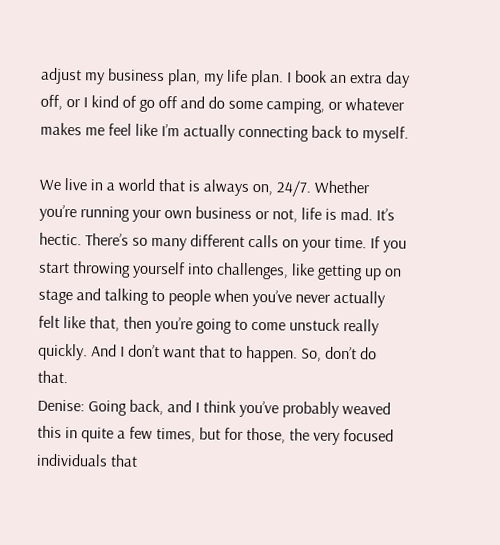adjust my business plan, my life plan. I book an extra day off, or I kind of go off and do some camping, or whatever makes me feel like I’m actually connecting back to myself.

We live in a world that is always on, 24/7. Whether you’re running your own business or not, life is mad. It’s hectic. There’s so many different calls on your time. If you start throwing yourself into challenges, like getting up on stage and talking to people when you’ve never actually felt like that, then you’re going to come unstuck really quickly. And I don’t want that to happen. So, don’t do that.
Denise: Going back, and I think you’ve probably weaved this in quite a few times, but for those, the very focused individuals that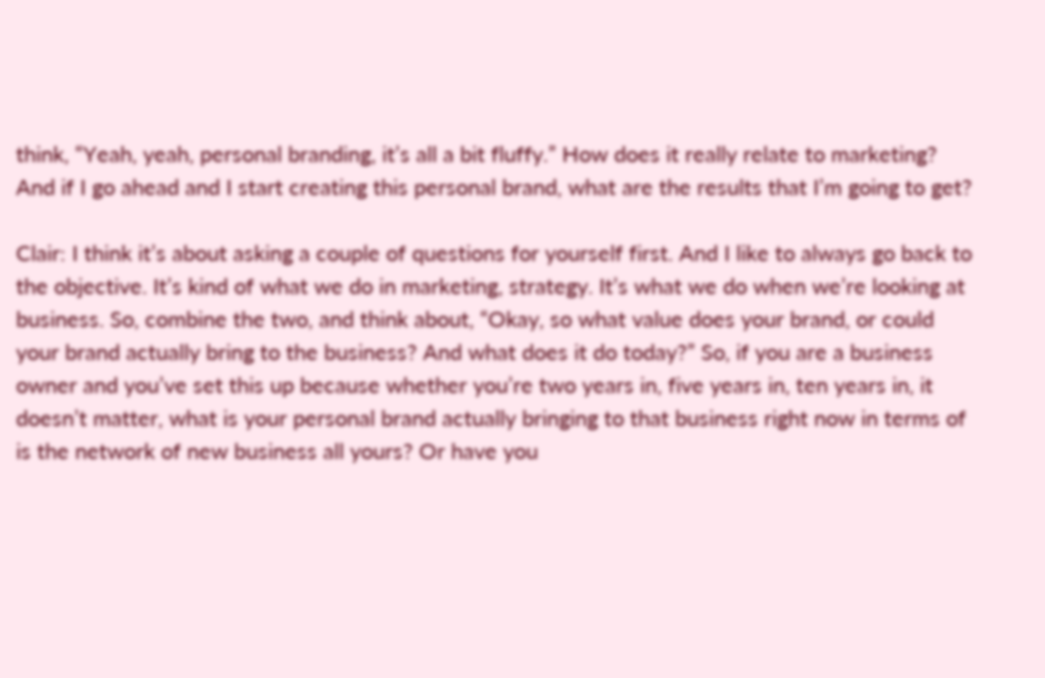think, “Yeah, yeah, personal branding, it’s all a bit fluffy.” How does it really relate to marketing? And if I go ahead and I start creating this personal brand, what are the results that I’m going to get?

Clair: I think it’s about asking a couple of questions for yourself first. And I like to always go back to the objective. It’s kind of what we do in marketing, strategy. It’s what we do when we’re looking at business. So, combine the two, and think about, “Okay, so what value does your brand, or could your brand actually bring to the business? And what does it do today?” So, if you are a business owner and you’ve set this up because whether you’re two years in, five years in, ten years in, it doesn’t matter, what is your personal brand actually bringing to that business right now in terms of is the network of new business all yours? Or have you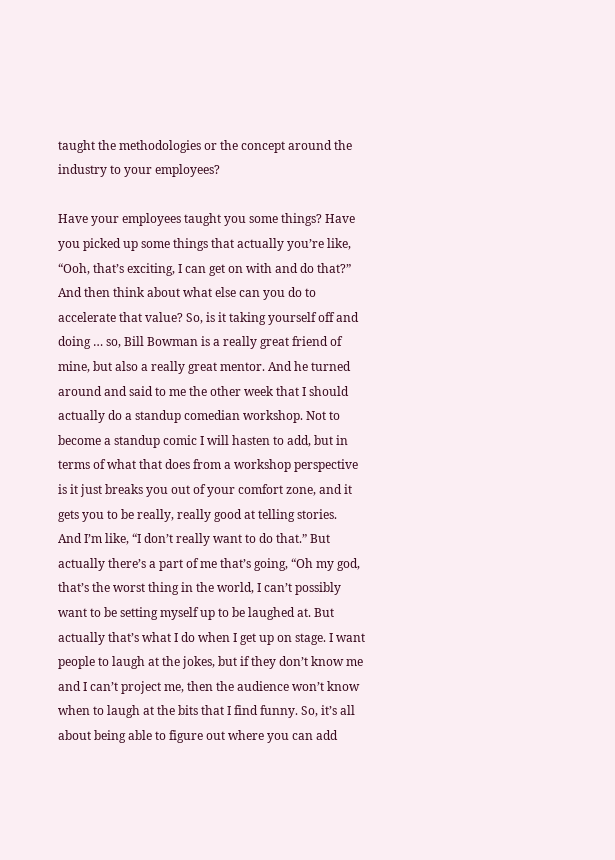taught the methodologies or the concept around the industry to your employees?

Have your employees taught you some things? Have you picked up some things that actually you’re like, “Ooh, that’s exciting, I can get on with and do that?” And then think about what else can you do to accelerate that value? So, is it taking yourself off and doing … so, Bill Bowman is a really great friend of mine, but also a really great mentor. And he turned around and said to me the other week that I should actually do a standup comedian workshop. Not to become a standup comic I will hasten to add, but in terms of what that does from a workshop perspective is it just breaks you out of your comfort zone, and it gets you to be really, really good at telling stories.
And I’m like, “I don’t really want to do that.” But actually there’s a part of me that’s going, “Oh my god, that’s the worst thing in the world, I can’t possibly want to be setting myself up to be laughed at. But actually that’s what I do when I get up on stage. I want people to laugh at the jokes, but if they don’t know me and I can’t project me, then the audience won’t know when to laugh at the bits that I find funny. So, it’s all about being able to figure out where you can add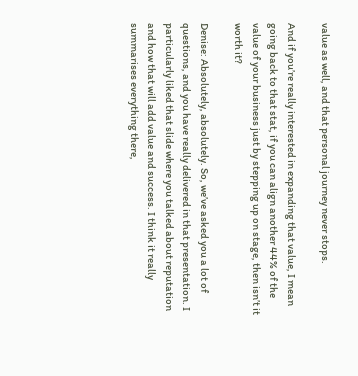value as well, and that personal journey never stops.

And if you’re really interested in expanding that value, I mean going back to that stat, if you can align another 44% of the value of your business just by stepping up on stage, then isn’t it worth it?

Denise: Absolutely, absolutely. So, we’ve asked you a lot of questions, and you have really delivered in that presentation. I particularly liked that slide where you talked about reputation and how that will add value and success. I think it really summarises everything there,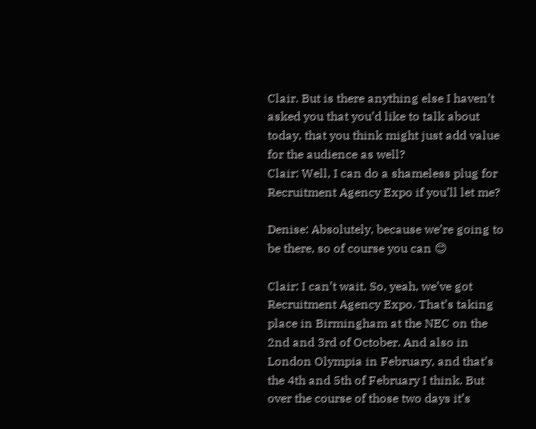Clair. But is there anything else I haven’t asked you that you’d like to talk about today, that you think might just add value for the audience as well?
Clair: Well, I can do a shameless plug for Recruitment Agency Expo if you’ll let me?

Denise: Absolutely, because we’re going to be there, so of course you can 😊

Clair: I can’t wait. So, yeah, we’ve got Recruitment Agency Expo. That’s taking place in Birmingham at the NEC on the 2nd and 3rd of October. And also in London Olympia in February, and that’s the 4th and 5th of February I think. But over the course of those two days it’s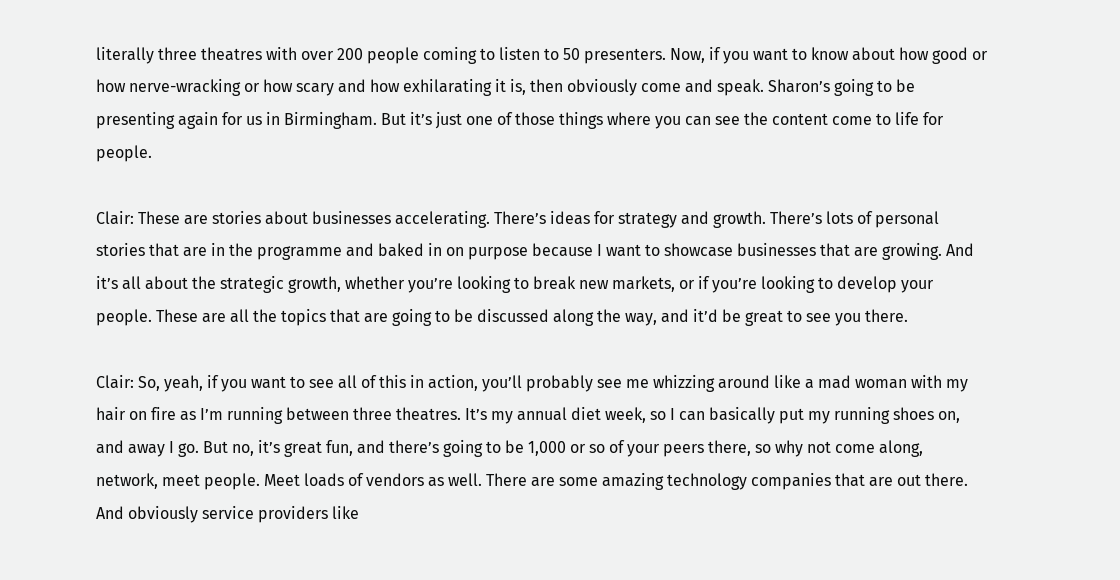literally three theatres with over 200 people coming to listen to 50 presenters. Now, if you want to know about how good or how nerve-wracking or how scary and how exhilarating it is, then obviously come and speak. Sharon’s going to be presenting again for us in Birmingham. But it’s just one of those things where you can see the content come to life for people.

Clair: These are stories about businesses accelerating. There’s ideas for strategy and growth. There’s lots of personal stories that are in the programme and baked in on purpose because I want to showcase businesses that are growing. And it’s all about the strategic growth, whether you’re looking to break new markets, or if you’re looking to develop your people. These are all the topics that are going to be discussed along the way, and it’d be great to see you there.

Clair: So, yeah, if you want to see all of this in action, you’ll probably see me whizzing around like a mad woman with my hair on fire as I’m running between three theatres. It’s my annual diet week, so I can basically put my running shoes on, and away I go. But no, it’s great fun, and there’s going to be 1,000 or so of your peers there, so why not come along, network, meet people. Meet loads of vendors as well. There are some amazing technology companies that are out there. And obviously service providers like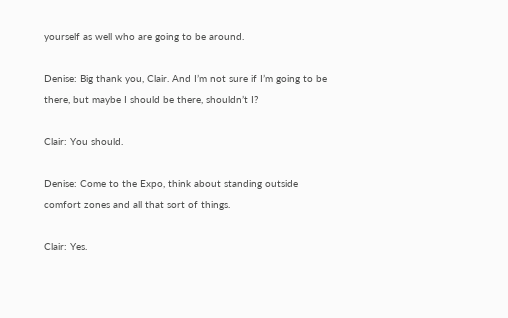yourself as well who are going to be around.

Denise: Big thank you, Clair. And I’m not sure if I’m going to be there, but maybe I should be there, shouldn’t I?

Clair: You should.

Denise: Come to the Expo, think about standing outside comfort zones and all that sort of things.

Clair: Yes.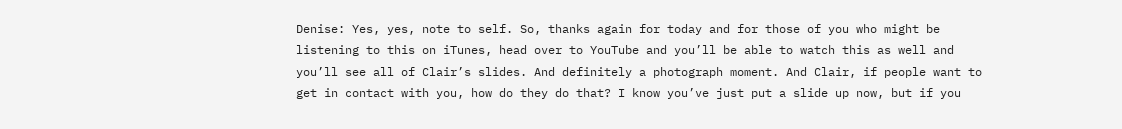Denise: Yes, yes, note to self. So, thanks again for today and for those of you who might be listening to this on iTunes, head over to YouTube and you’ll be able to watch this as well and you’ll see all of Clair’s slides. And definitely a photograph moment. And Clair, if people want to get in contact with you, how do they do that? I know you’ve just put a slide up now, but if you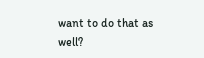want to do that as well?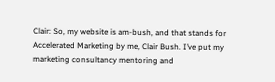Clair: So, my website is am-bush, and that stands for Accelerated Marketing by me, Clair Bush. I’ve put my marketing consultancy mentoring and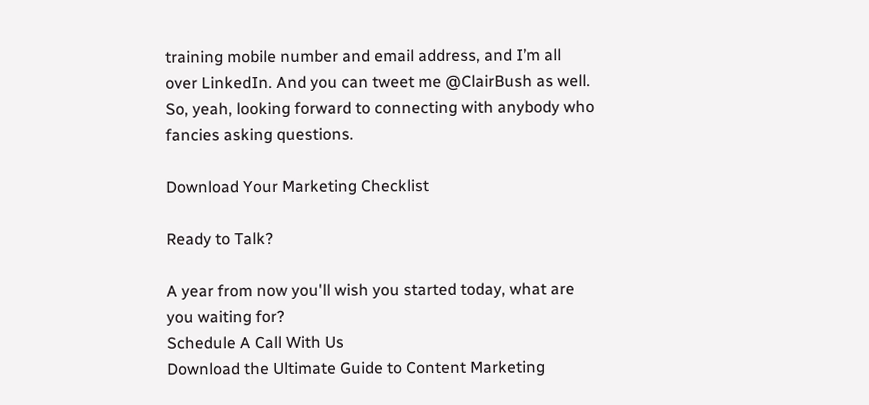training mobile number and email address, and I’m all over LinkedIn. And you can tweet me @ClairBush as well. So, yeah, looking forward to connecting with anybody who fancies asking questions.

Download Your Marketing Checklist

Ready to Talk?

A year from now you'll wish you started today, what are you waiting for?
Schedule A Call With Us
Download the Ultimate Guide to Content Marketing